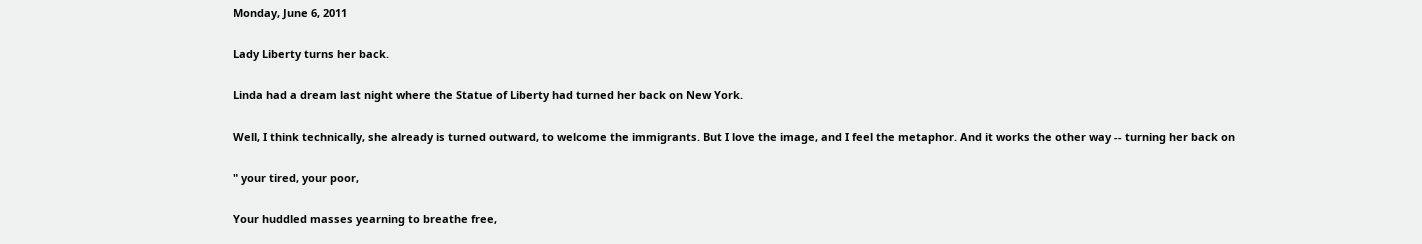Monday, June 6, 2011

Lady Liberty turns her back.

Linda had a dream last night where the Statue of Liberty had turned her back on New York.

Well, I think technically, she already is turned outward, to welcome the immigrants. But I love the image, and I feel the metaphor. And it works the other way -- turning her back on

" your tired, your poor,

Your huddled masses yearning to breathe free,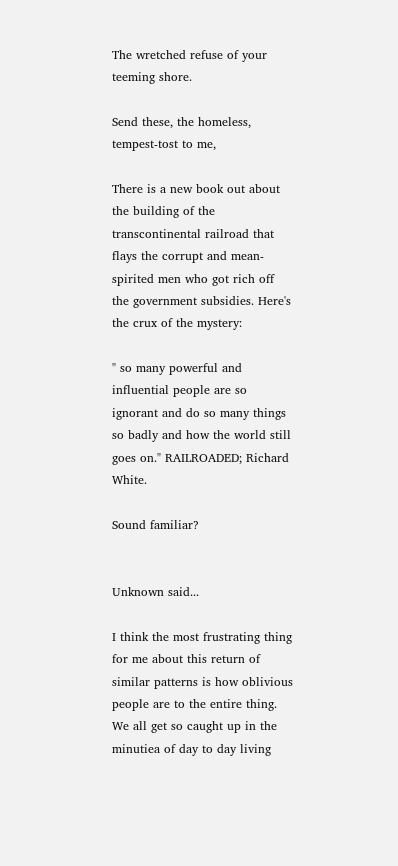The wretched refuse of your teeming shore.

Send these, the homeless, tempest-tost to me,

There is a new book out about the building of the transcontinental railroad that flays the corrupt and mean-spirited men who got rich off the government subsidies. Here's the crux of the mystery:

" so many powerful and influential people are so ignorant and do so many things so badly and how the world still goes on." RAILROADED; Richard White.

Sound familiar?


Unknown said...

I think the most frustrating thing for me about this return of similar patterns is how oblivious people are to the entire thing. We all get so caught up in the minutiea of day to day living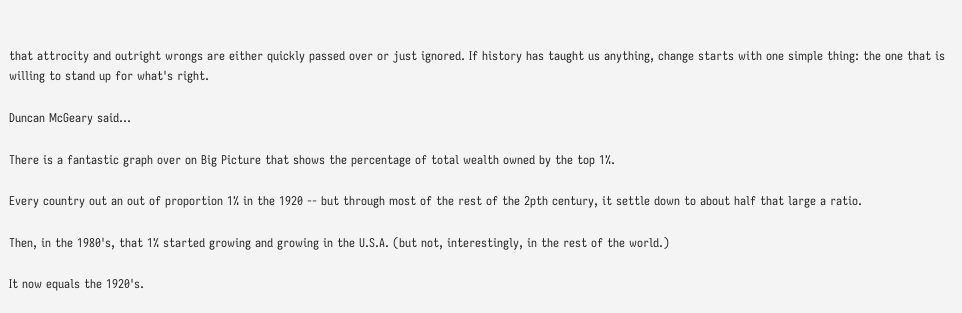that attrocity and outright wrongs are either quickly passed over or just ignored. If history has taught us anything, change starts with one simple thing: the one that is willing to stand up for what's right.

Duncan McGeary said...

There is a fantastic graph over on Big Picture that shows the percentage of total wealth owned by the top 1%.

Every country out an out of proportion 1% in the 1920 -- but through most of the rest of the 2pth century, it settle down to about half that large a ratio.

Then, in the 1980's, that 1% started growing and growing in the U.S.A. (but not, interestingly, in the rest of the world.)

It now equals the 1920's.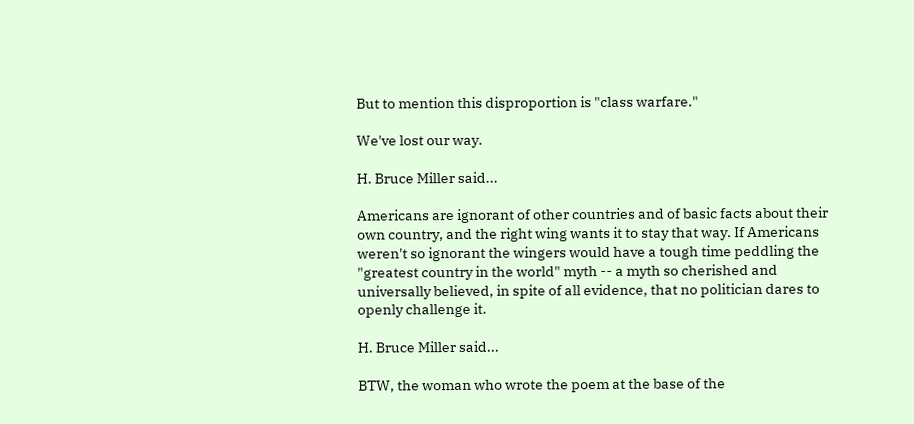But to mention this disproportion is "class warfare."

We've lost our way.

H. Bruce Miller said...

Americans are ignorant of other countries and of basic facts about their own country, and the right wing wants it to stay that way. If Americans weren't so ignorant the wingers would have a tough time peddling the "greatest country in the world" myth -- a myth so cherished and universally believed, in spite of all evidence, that no politician dares to openly challenge it.

H. Bruce Miller said...

BTW, the woman who wrote the poem at the base of the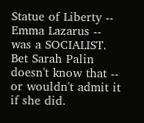Statue of Liberty -- Emma Lazarus -- was a SOCIALIST. Bet Sarah Palin doesn't know that -- or wouldn't admit it if she did.